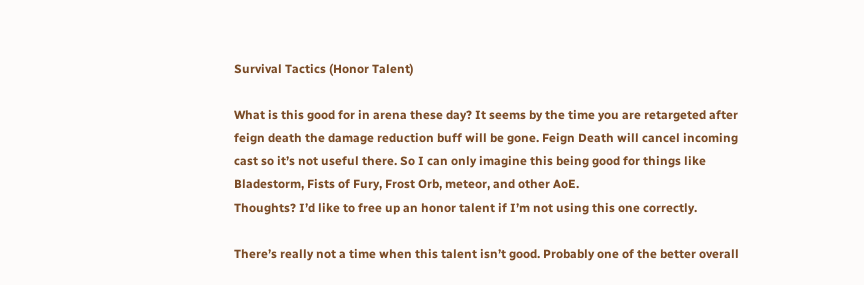Survival Tactics (Honor Talent)

What is this good for in arena these day? It seems by the time you are retargeted after feign death the damage reduction buff will be gone. Feign Death will cancel incoming cast so it’s not useful there. So I can only imagine this being good for things like Bladestorm, Fists of Fury, Frost Orb, meteor, and other AoE.
Thoughts? I’d like to free up an honor talent if I’m not using this one correctly.

There’s really not a time when this talent isn’t good. Probably one of the better overall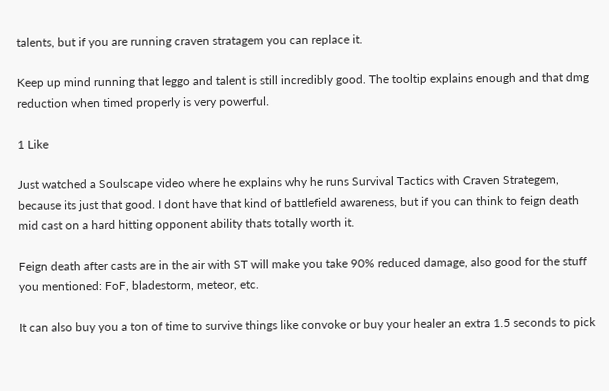talents, but if you are running craven stratagem you can replace it.

Keep up mind running that leggo and talent is still incredibly good. The tooltip explains enough and that dmg reduction when timed properly is very powerful.

1 Like

Just watched a Soulscape video where he explains why he runs Survival Tactics with Craven Strategem, because its just that good. I dont have that kind of battlefield awareness, but if you can think to feign death mid cast on a hard hitting opponent ability thats totally worth it.

Feign death after casts are in the air with ST will make you take 90% reduced damage, also good for the stuff you mentioned: FoF, bladestorm, meteor, etc.

It can also buy you a ton of time to survive things like convoke or buy your healer an extra 1.5 seconds to pick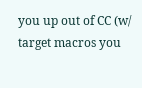you up out of CC (w/ target macros you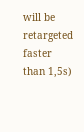will be retargeted faster than 1,5s)